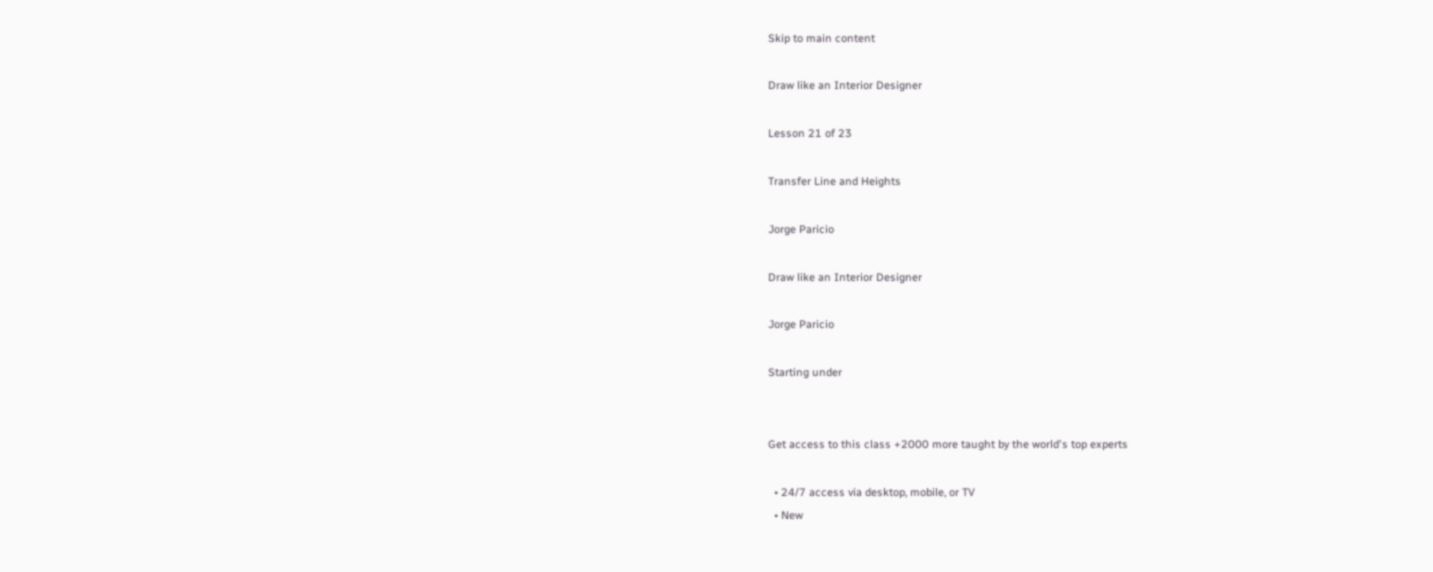Skip to main content

Draw like an Interior Designer

Lesson 21 of 23

Transfer Line and Heights

Jorge Paricio

Draw like an Interior Designer

Jorge Paricio

Starting under


Get access to this class +2000 more taught by the world's top experts

  • 24/7 access via desktop, mobile, or TV
  • New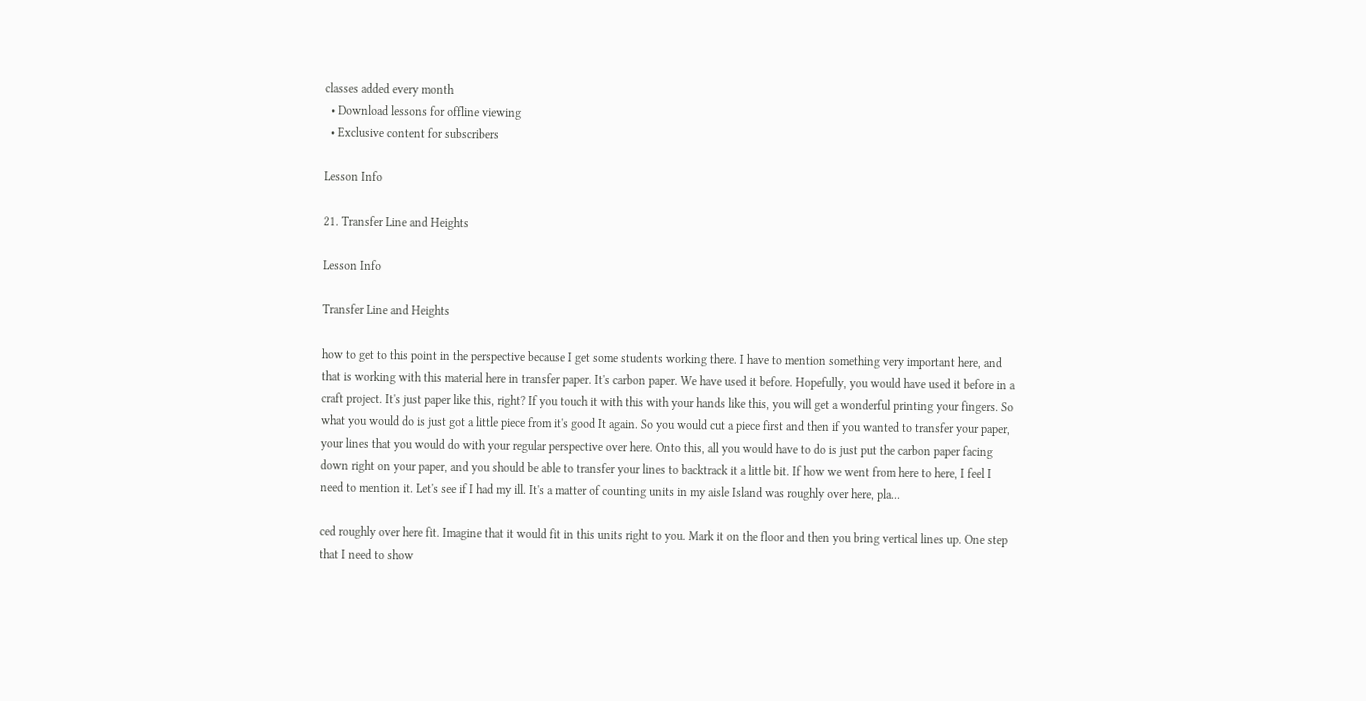classes added every month
  • Download lessons for offline viewing
  • Exclusive content for subscribers

Lesson Info

21. Transfer Line and Heights

Lesson Info

Transfer Line and Heights

how to get to this point in the perspective because I get some students working there. I have to mention something very important here, and that is working with this material here in transfer paper. It's carbon paper. We have used it before. Hopefully, you would have used it before in a craft project. It's just paper like this, right? If you touch it with this with your hands like this, you will get a wonderful printing your fingers. So what you would do is just got a little piece from it's good It again. So you would cut a piece first and then if you wanted to transfer your paper, your lines that you would do with your regular perspective over here. Onto this, all you would have to do is just put the carbon paper facing down right on your paper, and you should be able to transfer your lines to backtrack it a little bit. If how we went from here to here, I feel I need to mention it. Let's see if I had my ill. It's a matter of counting units in my aisle Island was roughly over here, pla...

ced roughly over here fit. Imagine that it would fit in this units right to you. Mark it on the floor and then you bring vertical lines up. One step that I need to show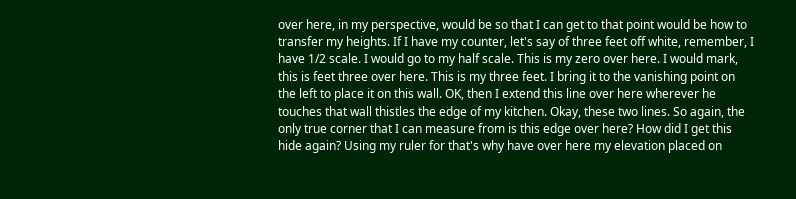over here, in my perspective, would be so that I can get to that point would be how to transfer my heights. If I have my counter, let's say of three feet off white, remember, I have 1/2 scale. I would go to my half scale. This is my zero over here. I would mark, this is feet three over here. This is my three feet. I bring it to the vanishing point on the left to place it on this wall. OK, then I extend this line over here wherever he touches that wall thistles the edge of my kitchen. Okay, these two lines. So again, the only true corner that I can measure from is this edge over here? How did I get this hide again? Using my ruler for that's why have over here my elevation placed on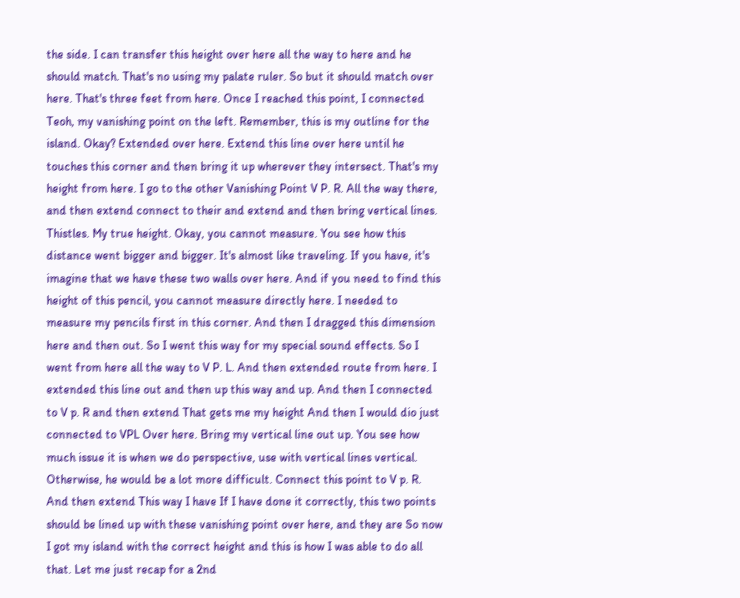the side. I can transfer this height over here all the way to here and he should match. That's no using my palate ruler. So but it should match over here. That's three feet from here. Once I reached this point, I connected Teoh, my vanishing point on the left. Remember, this is my outline for the island. Okay? Extended over here. Extend this line over here until he touches this corner and then bring it up wherever they intersect. That's my height from here. I go to the other Vanishing Point V P. R. All the way there, and then extend connect to their and extend and then bring vertical lines. Thistles. My true height. Okay, you cannot measure. You see how this distance went bigger and bigger. It's almost like traveling. If you have, it's imagine that we have these two walls over here. And if you need to find this height of this pencil, you cannot measure directly here. I needed to measure my pencils first in this corner. And then I dragged this dimension here and then out. So I went this way for my special sound effects. So I went from here all the way to V P. L. And then extended route from here. I extended this line out and then up this way and up. And then I connected to V p. R and then extend That gets me my height And then I would dio just connected to VPL Over here. Bring my vertical line out up. You see how much issue it is when we do perspective, use with vertical lines vertical. Otherwise, he would be a lot more difficult. Connect this point to V p. R. And then extend This way I have If I have done it correctly, this two points should be lined up with these vanishing point over here, and they are So now I got my island with the correct height and this is how I was able to do all that. Let me just recap for a 2nd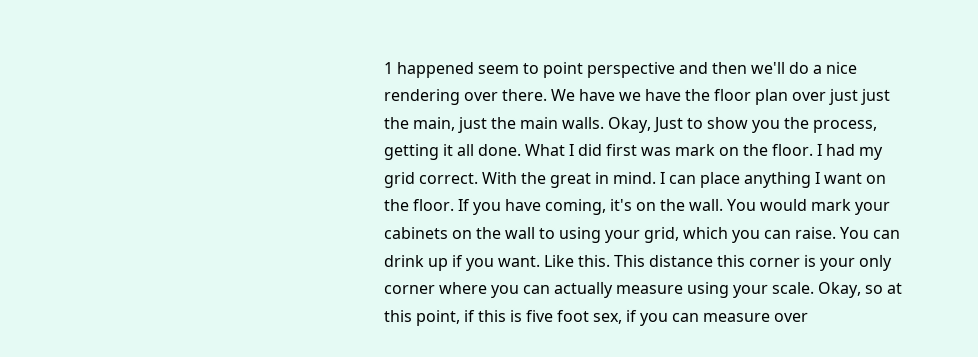1 happened seem to point perspective and then we'll do a nice rendering over there. We have we have the floor plan over just just the main, just the main walls. Okay, Just to show you the process, getting it all done. What I did first was mark on the floor. I had my grid correct. With the great in mind. I can place anything I want on the floor. If you have coming, it's on the wall. You would mark your cabinets on the wall to using your grid, which you can raise. You can drink up if you want. Like this. This distance this corner is your only corner where you can actually measure using your scale. Okay, so at this point, if this is five foot sex, if you can measure over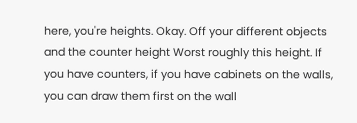here, you're heights. Okay. Off your different objects and the counter height Worst roughly this height. If you have counters, if you have cabinets on the walls, you can draw them first on the wall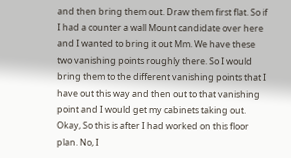and then bring them out. Draw them first flat. So if I had a counter a wall Mount candidate over here and I wanted to bring it out Mm. We have these two vanishing points roughly there. So I would bring them to the different vanishing points that I have out this way and then out to that vanishing point and I would get my cabinets taking out. Okay, So this is after I had worked on this floor plan. No, I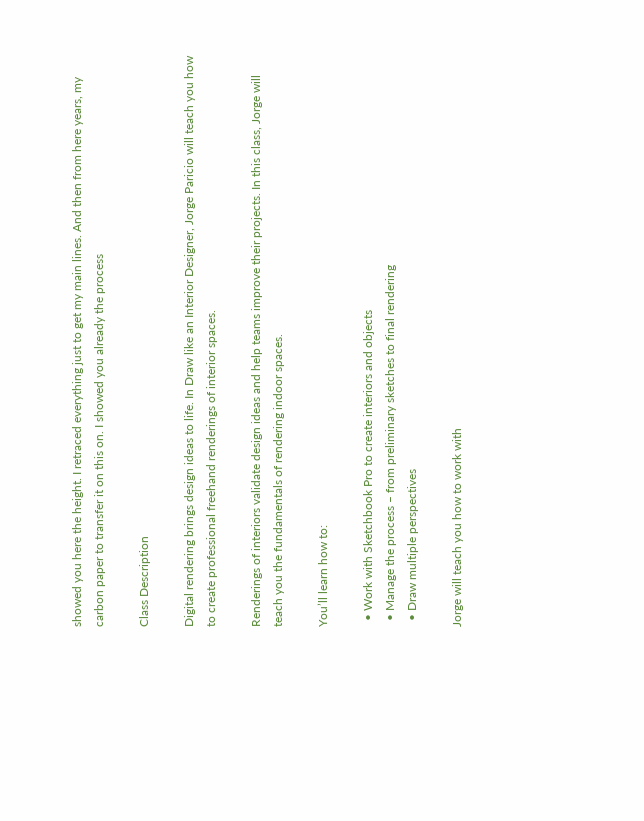showed you here the height. I retraced everything just to get my main lines. And then from here years, my carbon paper to transfer it on this on. I showed you already the process

Class Description

Digital rendering brings design ideas to life. In Draw like an Interior Designer, Jorge Paricio will teach you how to create professional freehand renderings of interior spaces.

Renderings of interiors validate design ideas and help teams improve their projects. In this class, Jorge will teach you the fundamentals of rendering indoor spaces.

You’ll learn how to:

  • Work with Sketchbook Pro to create interiors and objects
  • Manage the process – from preliminary sketches to final rendering
  • Draw multiple perspectives

Jorge will teach you how to work with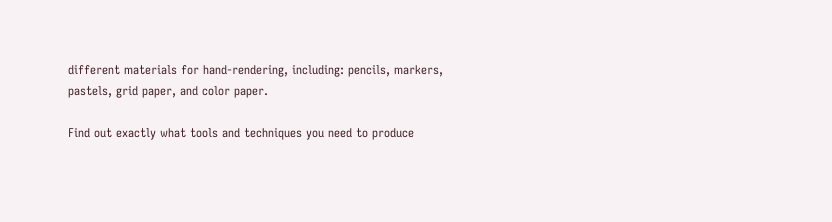different materials for hand-rendering, including: pencils, markers, pastels, grid paper, and color paper.

Find out exactly what tools and techniques you need to produce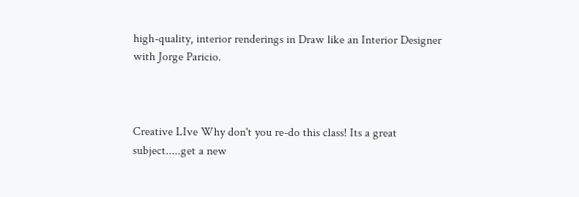high-quality, interior renderings in Draw like an Interior Designer with Jorge Paricio.



Creative LIve Why don't you re-do this class! Its a great subject.....get a new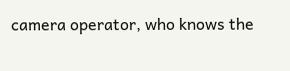camera operator, who knows the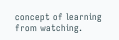concept of learning from watching.